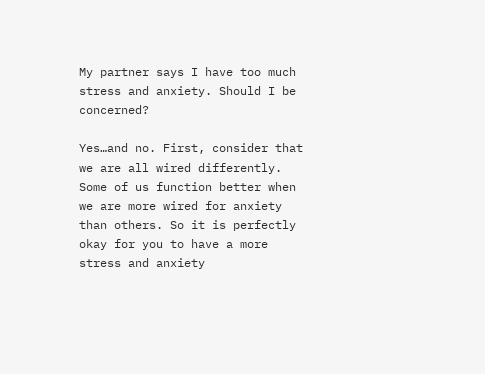My partner says I have too much stress and anxiety. Should I be concerned?

Yes…and no. First, consider that we are all wired differently. Some of us function better when we are more wired for anxiety than others. So it is perfectly okay for you to have a more stress and anxiety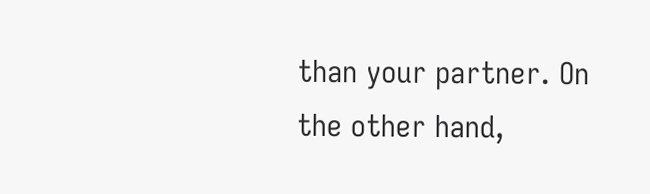than your partner. On the other hand,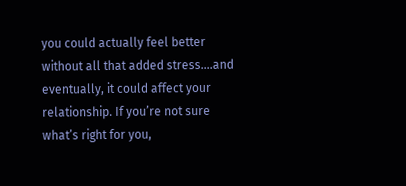you could actually feel better without all that added stress….and eventually, it could affect your relationship. If you’re not sure what’s right for you,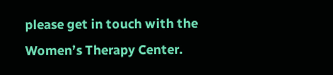please get in touch with the Women’s Therapy Center.